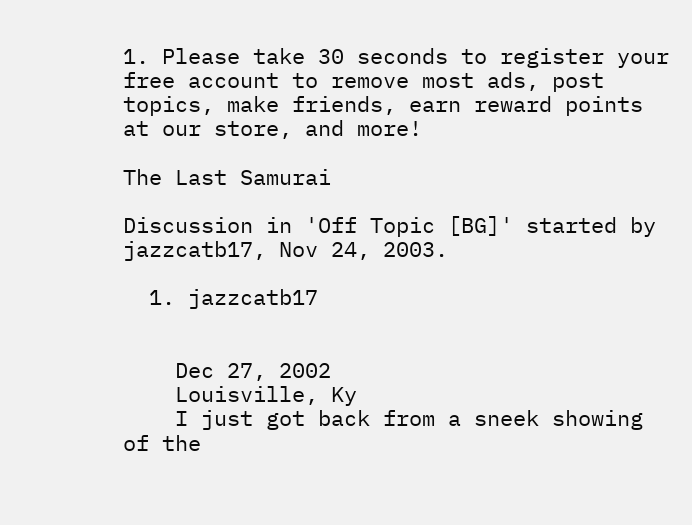1. Please take 30 seconds to register your free account to remove most ads, post topics, make friends, earn reward points at our store, and more!

The Last Samurai

Discussion in 'Off Topic [BG]' started by jazzcatb17, Nov 24, 2003.

  1. jazzcatb17


    Dec 27, 2002
    Louisville, Ky
    I just got back from a sneek showing of the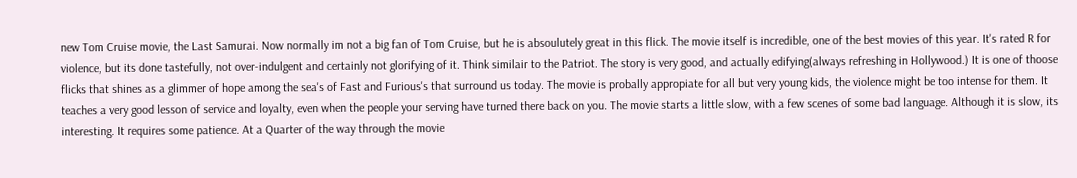new Tom Cruise movie, the Last Samurai. Now normally im not a big fan of Tom Cruise, but he is absoulutely great in this flick. The movie itself is incredible, one of the best movies of this year. It's rated R for violence, but its done tastefully, not over-indulgent and certainly not glorifying of it. Think similair to the Patriot. The story is very good, and actually edifying(always refreshing in Hollywood.) It is one of thoose flicks that shines as a glimmer of hope among the sea's of Fast and Furious's that surround us today. The movie is probally appropiate for all but very young kids, the violence might be too intense for them. It teaches a very good lesson of service and loyalty, even when the people your serving have turned there back on you. The movie starts a little slow, with a few scenes of some bad language. Although it is slow, its interesting. It requires some patience. At a Quarter of the way through the movie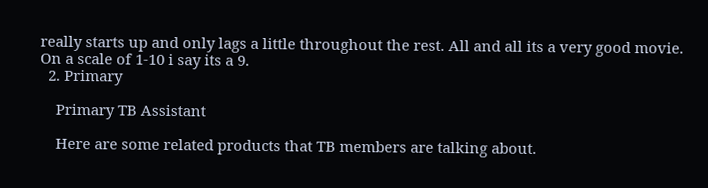really starts up and only lags a little throughout the rest. All and all its a very good movie. On a scale of 1-10 i say its a 9.
  2. Primary

    Primary TB Assistant

    Here are some related products that TB members are talking about.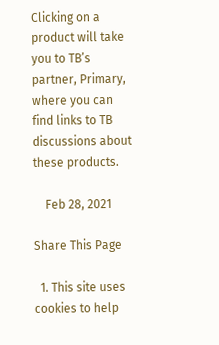Clicking on a product will take you to TB’s partner, Primary, where you can find links to TB discussions about these products.

    Feb 28, 2021

Share This Page

  1. This site uses cookies to help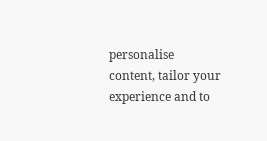personalise content, tailor your experience and to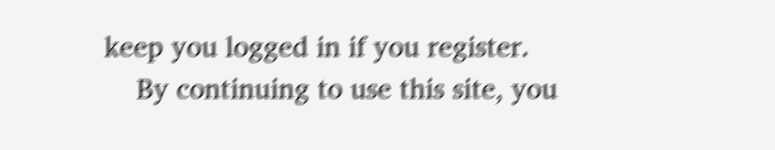keep you logged in if you register.
    By continuing to use this site, you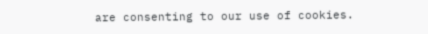are consenting to our use of cookies.